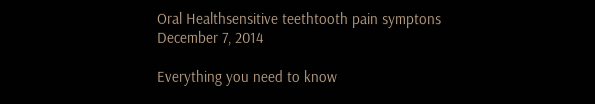Oral Healthsensitive teethtooth pain symptons
December 7, 2014

Everything you need to know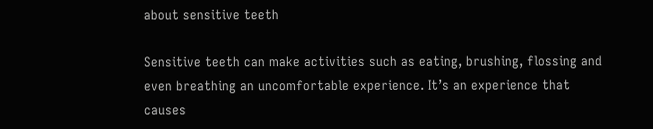about sensitive teeth

Sensitive teeth can make activities such as eating, brushing, flossing and even breathing an uncomfortable experience. It’s an experience that causes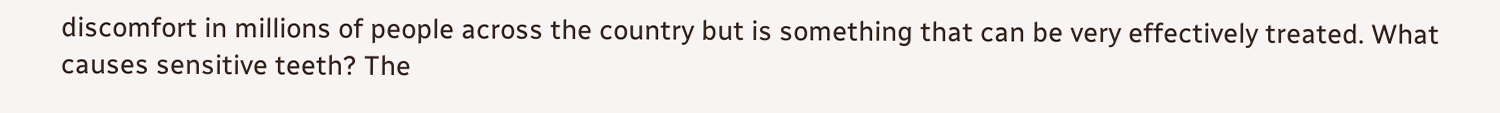discomfort in millions of people across the country but is something that can be very effectively treated. What causes sensitive teeth? The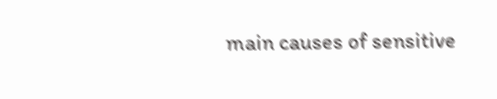main causes of sensitive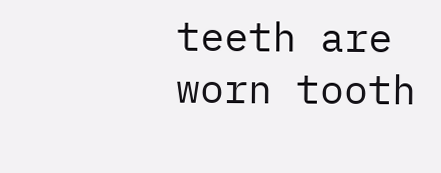teeth are worn tooth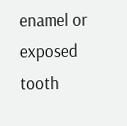enamel or exposed tooth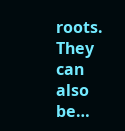roots. They can also be…